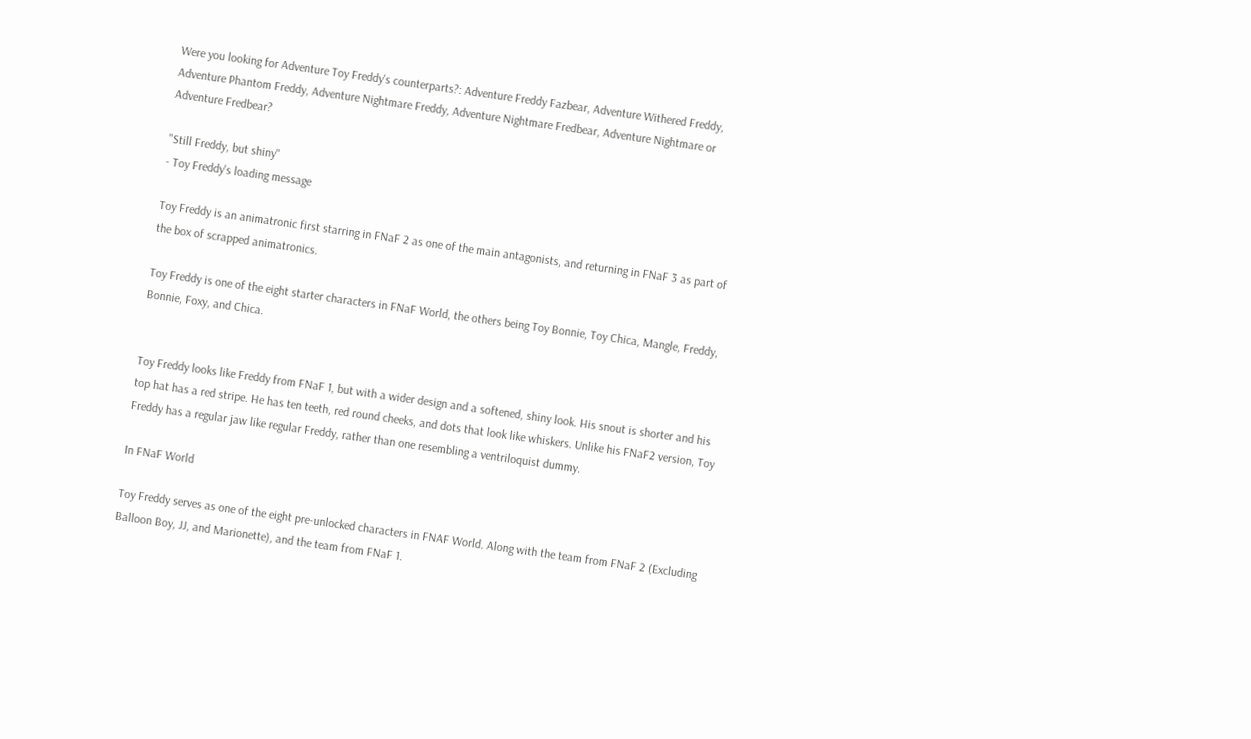Were you looking for Adventure Toy Freddy's counterparts?: Adventure Freddy Fazbear, Adventure Withered Freddy, Adventure Phantom Freddy, Adventure Nightmare Freddy, Adventure Nightmare Fredbear, Adventure Nightmare or Adventure Fredbear?

"Still Freddy, but shiny"
- Toy Freddy's loading message

Toy Freddy is an animatronic first starring in FNaF 2 as one of the main antagonists, and returning in FNaF 3 as part of the box of scrapped animatronics.

Toy Freddy is one of the eight starter characters in FNaF World, the others being Toy Bonnie, Toy Chica, Mangle, Freddy, Bonnie, Foxy, and Chica.


Toy Freddy looks like Freddy from FNaF 1, but with a wider design and a softened, shiny look. His snout is shorter and his top hat has a red stripe. He has ten teeth, red round cheeks, and dots that look like whiskers. Unlike his FNaF2 version, Toy Freddy has a regular jaw like regular Freddy, rather than one resembling a ventriloquist dummy.

In FNaF World

Toy Freddy serves as one of the eight pre-unlocked characters in FNAF World. Along with the team from FNaF 2 (Excluding Balloon Boy, JJ, and Marionette), and the team from FNaF 1.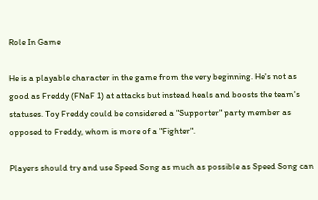Role In Game

He is a playable character in the game from the very beginning. He's not as good as Freddy (FNaF 1) at attacks but instead heals and boosts the team's statuses. Toy Freddy could be considered a "Supporter" party member as opposed to Freddy, whom is more of a "Fighter".

Players should try and use Speed Song as much as possible as Speed Song can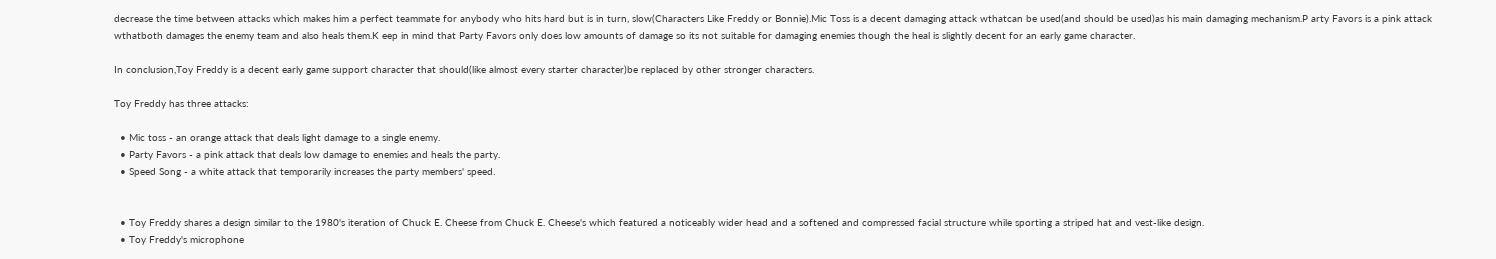decrease the time between attacks which makes him a perfect teammate for anybody who hits hard but is in turn, slow(Characters Like Freddy or Bonnie).Mic Toss is a decent damaging attack wthatcan be used(and should be used)as his main damaging mechanism.P arty Favors is a pink attack wthatboth damages the enemy team and also heals them.K eep in mind that Party Favors only does low amounts of damage so its not suitable for damaging enemies though the heal is slightly decent for an early game character.

In conclusion,Toy Freddy is a decent early game support character that should(like almost every starter character)be replaced by other stronger characters.

Toy Freddy has three attacks:

  • Mic toss - an orange attack that deals light damage to a single enemy.
  • Party Favors - a pink attack that deals low damage to enemies and heals the party.
  • Speed Song - a white attack that temporarily increases the party members' speed.


  • Toy Freddy shares a design similar to the 1980's iteration of Chuck E. Cheese from Chuck E. Cheese's which featured a noticeably wider head and a softened and compressed facial structure while sporting a striped hat and vest-like design.
  • Toy Freddy's microphone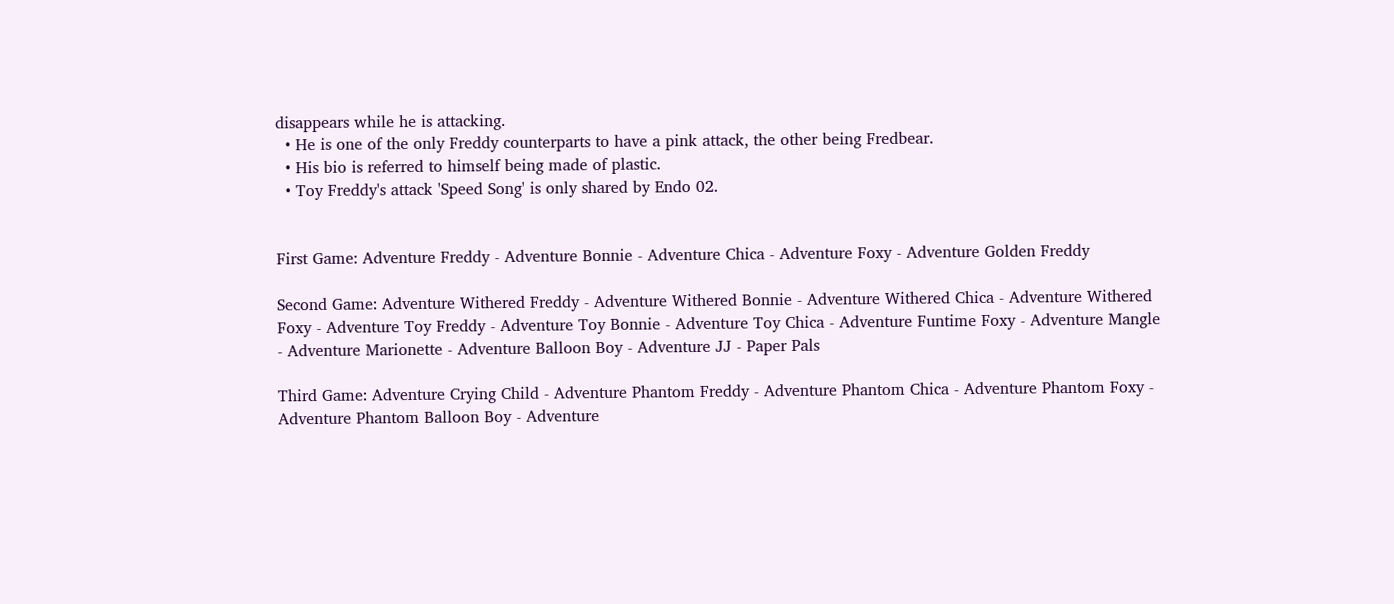disappears while he is attacking.
  • He is one of the only Freddy counterparts to have a pink attack, the other being Fredbear.
  • His bio is referred to himself being made of plastic.
  • Toy Freddy's attack 'Speed Song' is only shared by Endo 02.


First Game: Adventure Freddy - Adventure Bonnie - Adventure Chica - Adventure Foxy - Adventure Golden Freddy

Second Game: Adventure Withered Freddy - Adventure Withered Bonnie - Adventure Withered Chica - Adventure Withered Foxy - Adventure Toy Freddy - Adventure Toy Bonnie - Adventure Toy Chica - Adventure Funtime Foxy - Adventure Mangle - Adventure Marionette - Adventure Balloon Boy - Adventure JJ - Paper Pals

Third Game: Adventure Crying Child - Adventure Phantom Freddy - Adventure Phantom Chica - Adventure Phantom Foxy - Adventure Phantom Balloon Boy - Adventure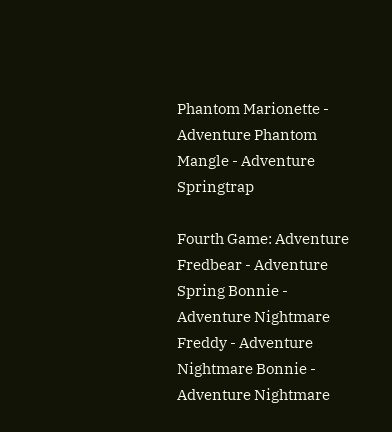Phantom Marionette - Adventure Phantom Mangle - Adventure Springtrap

Fourth Game: Adventure Fredbear - Adventure Spring Bonnie - Adventure Nightmare Freddy - Adventure Nightmare Bonnie - Adventure Nightmare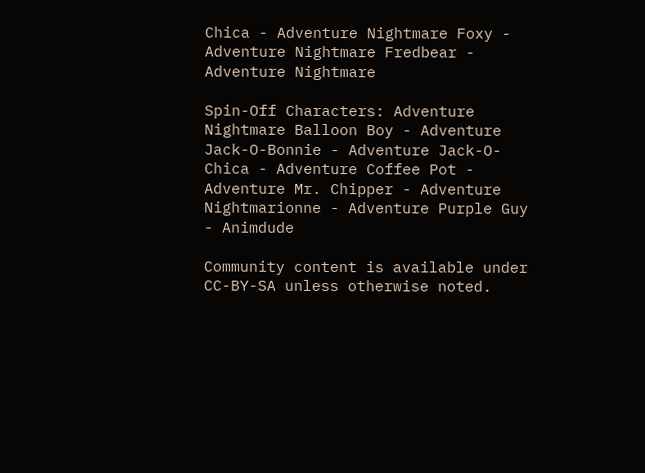Chica - Adventure Nightmare Foxy - Adventure Nightmare Fredbear - Adventure Nightmare

Spin-Off Characters: Adventure Nightmare Balloon Boy - Adventure Jack-O-Bonnie - Adventure Jack-O-Chica - Adventure Coffee Pot - Adventure Mr. Chipper - Adventure Nightmarionne - Adventure Purple Guy - Animdude

Community content is available under CC-BY-SA unless otherwise noted.